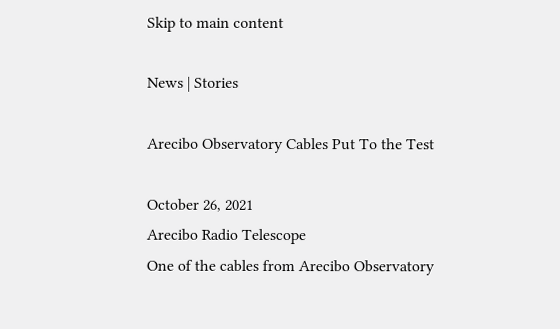Skip to main content

News | Stories

Arecibo Observatory Cables Put To the Test

October 26, 2021
Arecibo Radio Telescope
One of the cables from Arecibo Observatory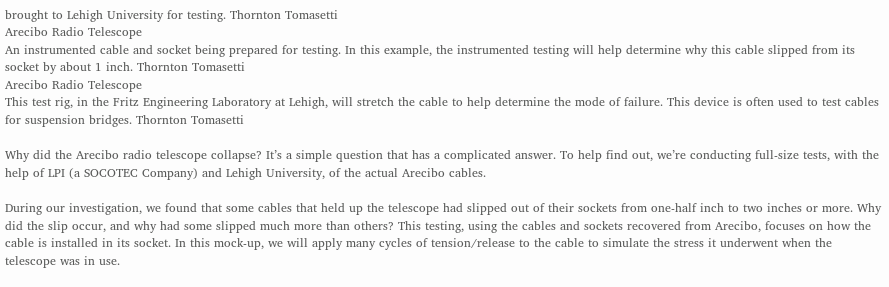brought to Lehigh University for testing. Thornton Tomasetti
Arecibo Radio Telescope
An instrumented cable and socket being prepared for testing. In this example, the instrumented testing will help determine why this cable slipped from its socket by about 1 inch. Thornton Tomasetti
Arecibo Radio Telescope
This test rig, in the Fritz Engineering Laboratory at Lehigh, will stretch the cable to help determine the mode of failure. This device is often used to test cables for suspension bridges. Thornton Tomasetti

Why did the Arecibo radio telescope collapse? It’s a simple question that has a complicated answer. To help find out, we’re conducting full-size tests, with the help of LPI (a SOCOTEC Company) and Lehigh University, of the actual Arecibo cables.

During our investigation, we found that some cables that held up the telescope had slipped out of their sockets from one-half inch to two inches or more. Why did the slip occur, and why had some slipped much more than others? This testing, using the cables and sockets recovered from Arecibo, focuses on how the cable is installed in its socket. In this mock-up, we will apply many cycles of tension/release to the cable to simulate the stress it underwent when the telescope was in use.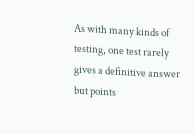As with many kinds of testing, one test rarely gives a definitive answer but points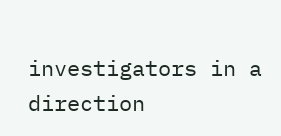investigators in a direction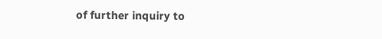of further inquiry to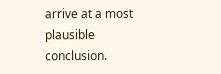arrive at a most plausible conclusion.